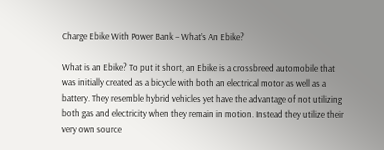Charge Ebike With Power Bank – What’s An Ebike?

What is an Ebike? To put it short, an Ebike is a crossbreed automobile that was initially created as a bicycle with both an electrical motor as well as a battery. They resemble hybrid vehicles yet have the advantage of not utilizing both gas and electricity when they remain in motion. Instead they utilize their very own source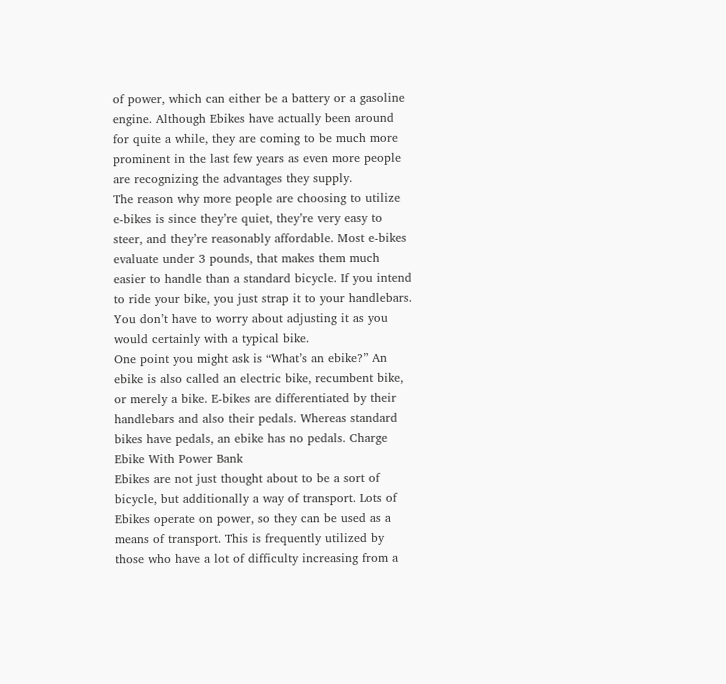of power, which can either be a battery or a gasoline engine. Although Ebikes have actually been around for quite a while, they are coming to be much more prominent in the last few years as even more people are recognizing the advantages they supply.
The reason why more people are choosing to utilize e-bikes is since they’re quiet, they’re very easy to steer, and they’re reasonably affordable. Most e-bikes evaluate under 3 pounds, that makes them much easier to handle than a standard bicycle. If you intend to ride your bike, you just strap it to your handlebars. You don’t have to worry about adjusting it as you would certainly with a typical bike.
One point you might ask is “What’s an ebike?” An ebike is also called an electric bike, recumbent bike, or merely a bike. E-bikes are differentiated by their handlebars and also their pedals. Whereas standard bikes have pedals, an ebike has no pedals. Charge Ebike With Power Bank
Ebikes are not just thought about to be a sort of bicycle, but additionally a way of transport. Lots of Ebikes operate on power, so they can be used as a means of transport. This is frequently utilized by those who have a lot of difficulty increasing from a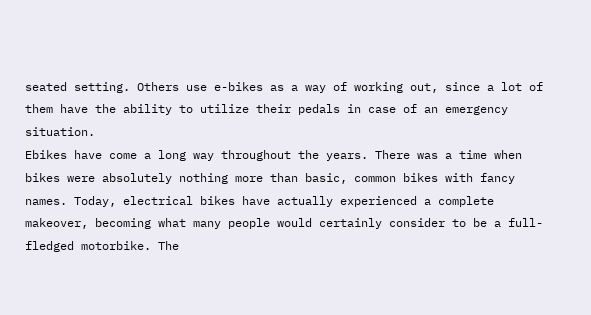seated setting. Others use e-bikes as a way of working out, since a lot of them have the ability to utilize their pedals in case of an emergency situation.
Ebikes have come a long way throughout the years. There was a time when bikes were absolutely nothing more than basic, common bikes with fancy names. Today, electrical bikes have actually experienced a complete makeover, becoming what many people would certainly consider to be a full-fledged motorbike. The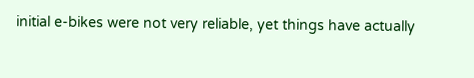initial e-bikes were not very reliable, yet things have actually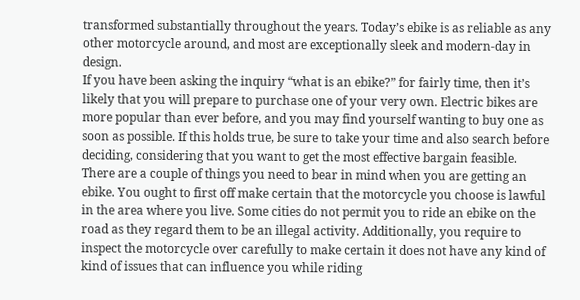transformed substantially throughout the years. Today’s ebike is as reliable as any other motorcycle around, and most are exceptionally sleek and modern-day in design.
If you have been asking the inquiry “what is an ebike?” for fairly time, then it’s likely that you will prepare to purchase one of your very own. Electric bikes are more popular than ever before, and you may find yourself wanting to buy one as soon as possible. If this holds true, be sure to take your time and also search before deciding, considering that you want to get the most effective bargain feasible.
There are a couple of things you need to bear in mind when you are getting an ebike. You ought to first off make certain that the motorcycle you choose is lawful in the area where you live. Some cities do not permit you to ride an ebike on the road as they regard them to be an illegal activity. Additionally, you require to inspect the motorcycle over carefully to make certain it does not have any kind of kind of issues that can influence you while riding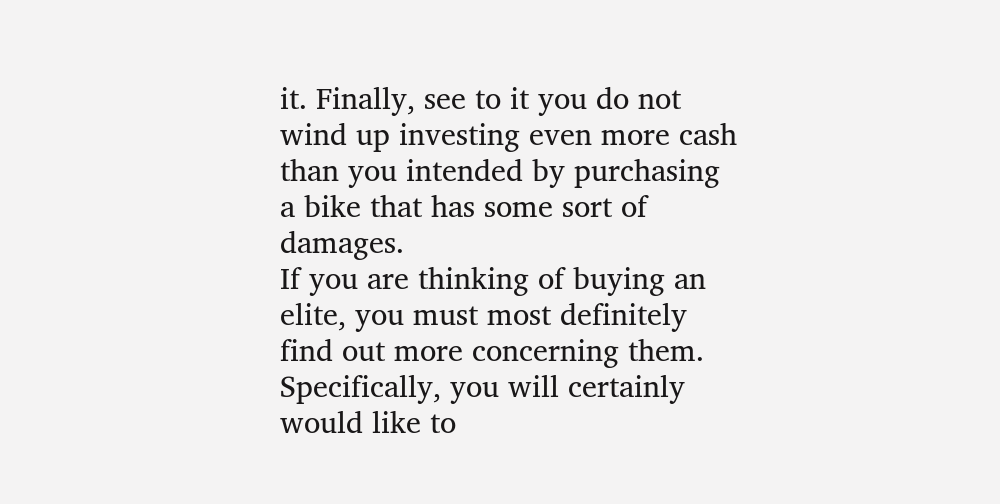it. Finally, see to it you do not wind up investing even more cash than you intended by purchasing a bike that has some sort of damages.
If you are thinking of buying an elite, you must most definitely find out more concerning them. Specifically, you will certainly would like to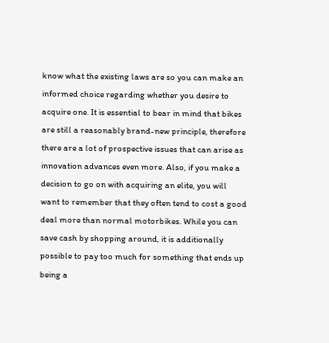know what the existing laws are so you can make an informed choice regarding whether you desire to acquire one. It is essential to bear in mind that bikes are still a reasonably brand-new principle, therefore there are a lot of prospective issues that can arise as innovation advances even more. Also, if you make a decision to go on with acquiring an elite, you will want to remember that they often tend to cost a good deal more than normal motorbikes. While you can save cash by shopping around, it is additionally possible to pay too much for something that ends up being a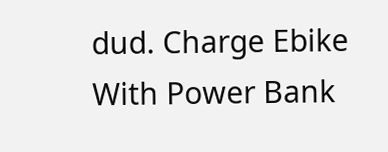dud. Charge Ebike With Power Bank